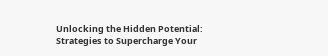Unlocking the Hidden Potential: Strategies to Supercharge Your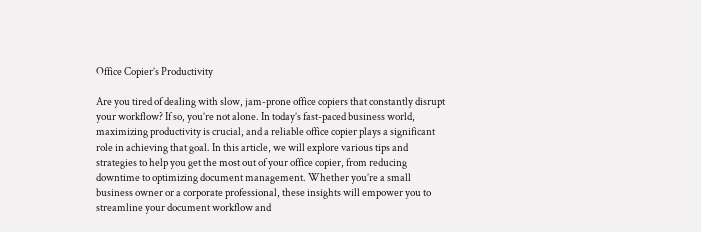Office Copier’s Productivity

Are you tired of dealing with slow, jam-prone office copiers that constantly disrupt your workflow? If so, you’re not alone. In today’s fast-paced business world, maximizing productivity is crucial, and a reliable office copier plays a significant role in achieving that goal. In this article, we will explore various tips and strategies to help you get the most out of your office copier, from reducing downtime to optimizing document management. Whether you’re a small business owner or a corporate professional, these insights will empower you to streamline your document workflow and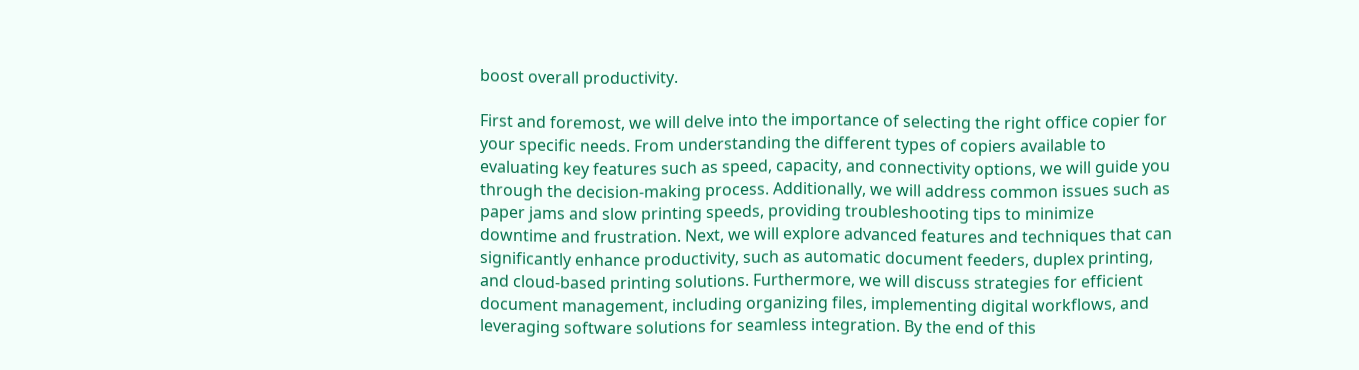boost overall productivity.

First and foremost, we will delve into the importance of selecting the right office copier for your specific needs. From understanding the different types of copiers available to evaluating key features such as speed, capacity, and connectivity options, we will guide you through the decision-making process. Additionally, we will address common issues such as paper jams and slow printing speeds, providing troubleshooting tips to minimize downtime and frustration. Next, we will explore advanced features and techniques that can significantly enhance productivity, such as automatic document feeders, duplex printing, and cloud-based printing solutions. Furthermore, we will discuss strategies for efficient document management, including organizing files, implementing digital workflows, and leveraging software solutions for seamless integration. By the end of this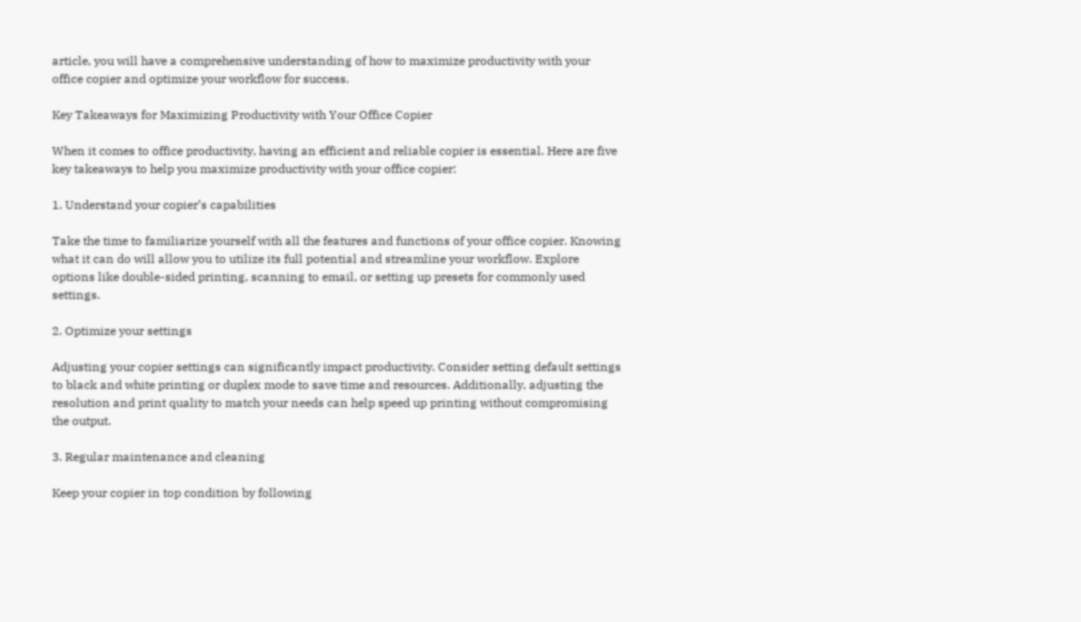article, you will have a comprehensive understanding of how to maximize productivity with your office copier and optimize your workflow for success.

Key Takeaways for Maximizing Productivity with Your Office Copier

When it comes to office productivity, having an efficient and reliable copier is essential. Here are five key takeaways to help you maximize productivity with your office copier:

1. Understand your copier’s capabilities

Take the time to familiarize yourself with all the features and functions of your office copier. Knowing what it can do will allow you to utilize its full potential and streamline your workflow. Explore options like double-sided printing, scanning to email, or setting up presets for commonly used settings.

2. Optimize your settings

Adjusting your copier settings can significantly impact productivity. Consider setting default settings to black and white printing or duplex mode to save time and resources. Additionally, adjusting the resolution and print quality to match your needs can help speed up printing without compromising the output.

3. Regular maintenance and cleaning

Keep your copier in top condition by following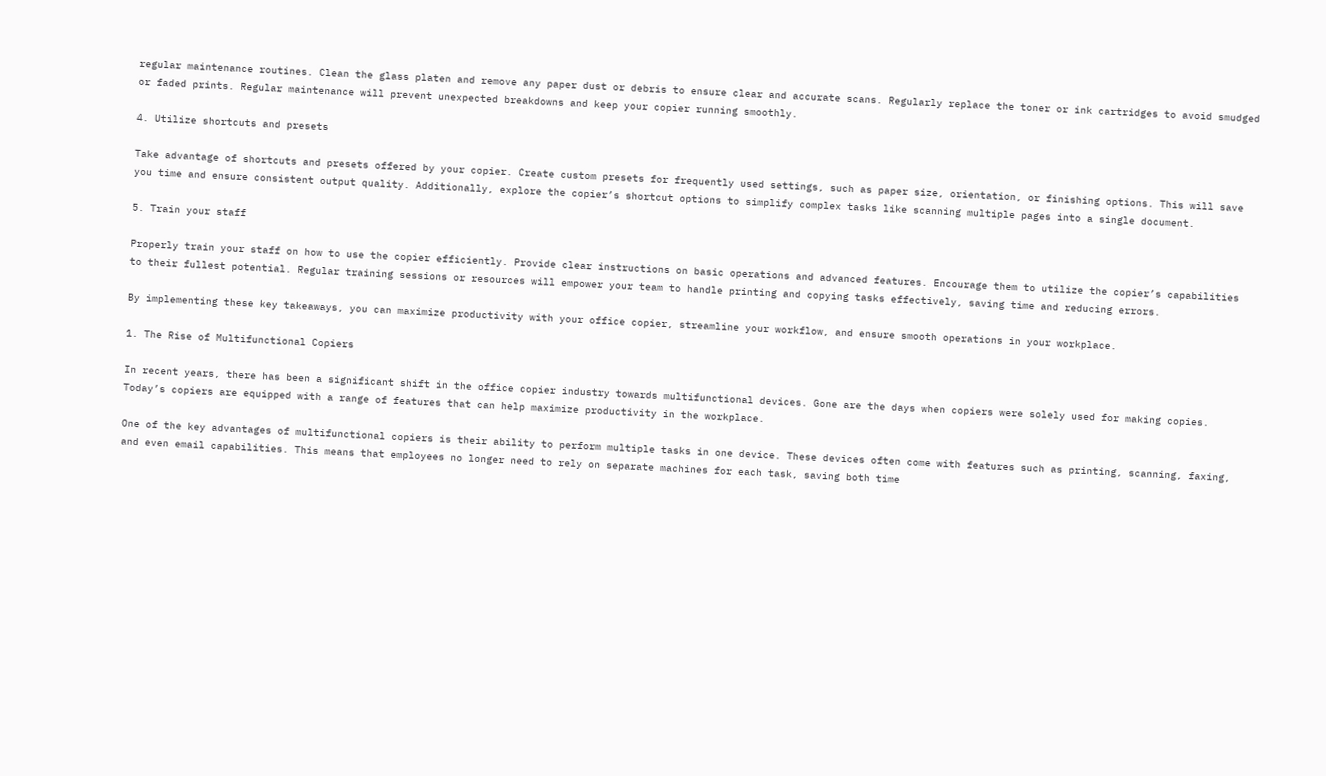regular maintenance routines. Clean the glass platen and remove any paper dust or debris to ensure clear and accurate scans. Regularly replace the toner or ink cartridges to avoid smudged or faded prints. Regular maintenance will prevent unexpected breakdowns and keep your copier running smoothly.

4. Utilize shortcuts and presets

Take advantage of shortcuts and presets offered by your copier. Create custom presets for frequently used settings, such as paper size, orientation, or finishing options. This will save you time and ensure consistent output quality. Additionally, explore the copier’s shortcut options to simplify complex tasks like scanning multiple pages into a single document.

5. Train your staff

Properly train your staff on how to use the copier efficiently. Provide clear instructions on basic operations and advanced features. Encourage them to utilize the copier’s capabilities to their fullest potential. Regular training sessions or resources will empower your team to handle printing and copying tasks effectively, saving time and reducing errors.

By implementing these key takeaways, you can maximize productivity with your office copier, streamline your workflow, and ensure smooth operations in your workplace.

1. The Rise of Multifunctional Copiers

In recent years, there has been a significant shift in the office copier industry towards multifunctional devices. Gone are the days when copiers were solely used for making copies. Today’s copiers are equipped with a range of features that can help maximize productivity in the workplace.

One of the key advantages of multifunctional copiers is their ability to perform multiple tasks in one device. These devices often come with features such as printing, scanning, faxing, and even email capabilities. This means that employees no longer need to rely on separate machines for each task, saving both time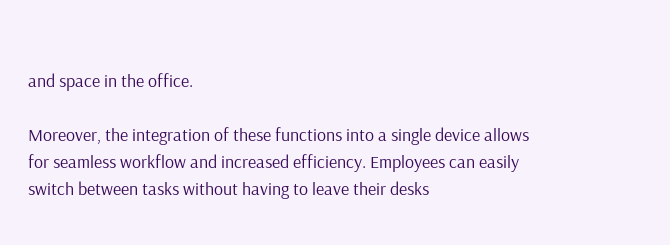and space in the office.

Moreover, the integration of these functions into a single device allows for seamless workflow and increased efficiency. Employees can easily switch between tasks without having to leave their desks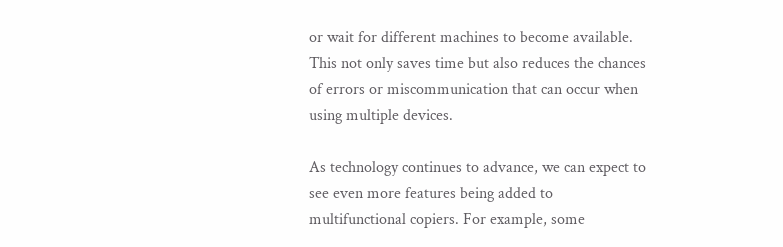or wait for different machines to become available. This not only saves time but also reduces the chances of errors or miscommunication that can occur when using multiple devices.

As technology continues to advance, we can expect to see even more features being added to multifunctional copiers. For example, some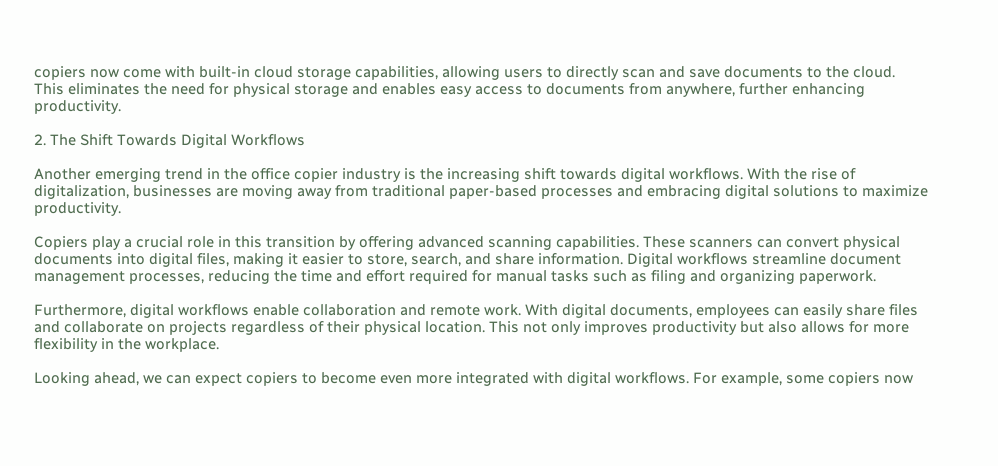copiers now come with built-in cloud storage capabilities, allowing users to directly scan and save documents to the cloud. This eliminates the need for physical storage and enables easy access to documents from anywhere, further enhancing productivity.

2. The Shift Towards Digital Workflows

Another emerging trend in the office copier industry is the increasing shift towards digital workflows. With the rise of digitalization, businesses are moving away from traditional paper-based processes and embracing digital solutions to maximize productivity.

Copiers play a crucial role in this transition by offering advanced scanning capabilities. These scanners can convert physical documents into digital files, making it easier to store, search, and share information. Digital workflows streamline document management processes, reducing the time and effort required for manual tasks such as filing and organizing paperwork.

Furthermore, digital workflows enable collaboration and remote work. With digital documents, employees can easily share files and collaborate on projects regardless of their physical location. This not only improves productivity but also allows for more flexibility in the workplace.

Looking ahead, we can expect copiers to become even more integrated with digital workflows. For example, some copiers now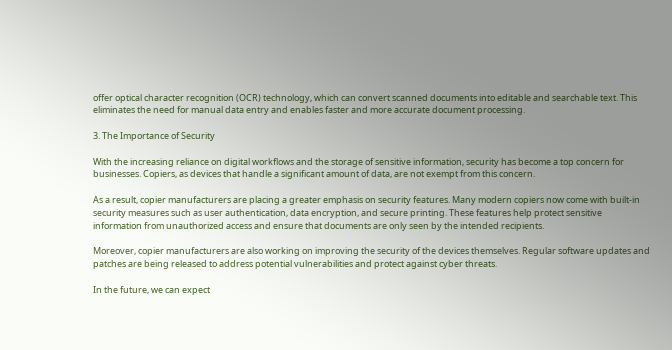offer optical character recognition (OCR) technology, which can convert scanned documents into editable and searchable text. This eliminates the need for manual data entry and enables faster and more accurate document processing.

3. The Importance of Security

With the increasing reliance on digital workflows and the storage of sensitive information, security has become a top concern for businesses. Copiers, as devices that handle a significant amount of data, are not exempt from this concern.

As a result, copier manufacturers are placing a greater emphasis on security features. Many modern copiers now come with built-in security measures such as user authentication, data encryption, and secure printing. These features help protect sensitive information from unauthorized access and ensure that documents are only seen by the intended recipients.

Moreover, copier manufacturers are also working on improving the security of the devices themselves. Regular software updates and patches are being released to address potential vulnerabilities and protect against cyber threats.

In the future, we can expect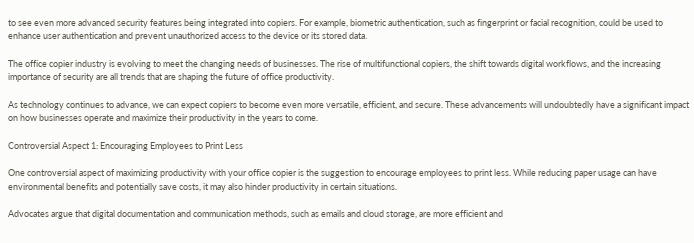to see even more advanced security features being integrated into copiers. For example, biometric authentication, such as fingerprint or facial recognition, could be used to enhance user authentication and prevent unauthorized access to the device or its stored data.

The office copier industry is evolving to meet the changing needs of businesses. The rise of multifunctional copiers, the shift towards digital workflows, and the increasing importance of security are all trends that are shaping the future of office productivity.

As technology continues to advance, we can expect copiers to become even more versatile, efficient, and secure. These advancements will undoubtedly have a significant impact on how businesses operate and maximize their productivity in the years to come.

Controversial Aspect 1: Encouraging Employees to Print Less

One controversial aspect of maximizing productivity with your office copier is the suggestion to encourage employees to print less. While reducing paper usage can have environmental benefits and potentially save costs, it may also hinder productivity in certain situations.

Advocates argue that digital documentation and communication methods, such as emails and cloud storage, are more efficient and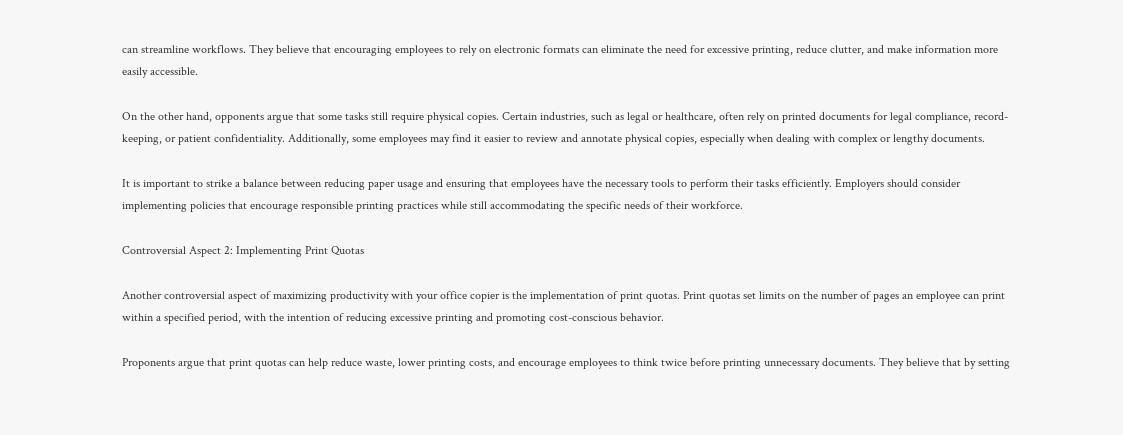can streamline workflows. They believe that encouraging employees to rely on electronic formats can eliminate the need for excessive printing, reduce clutter, and make information more easily accessible.

On the other hand, opponents argue that some tasks still require physical copies. Certain industries, such as legal or healthcare, often rely on printed documents for legal compliance, record-keeping, or patient confidentiality. Additionally, some employees may find it easier to review and annotate physical copies, especially when dealing with complex or lengthy documents.

It is important to strike a balance between reducing paper usage and ensuring that employees have the necessary tools to perform their tasks efficiently. Employers should consider implementing policies that encourage responsible printing practices while still accommodating the specific needs of their workforce.

Controversial Aspect 2: Implementing Print Quotas

Another controversial aspect of maximizing productivity with your office copier is the implementation of print quotas. Print quotas set limits on the number of pages an employee can print within a specified period, with the intention of reducing excessive printing and promoting cost-conscious behavior.

Proponents argue that print quotas can help reduce waste, lower printing costs, and encourage employees to think twice before printing unnecessary documents. They believe that by setting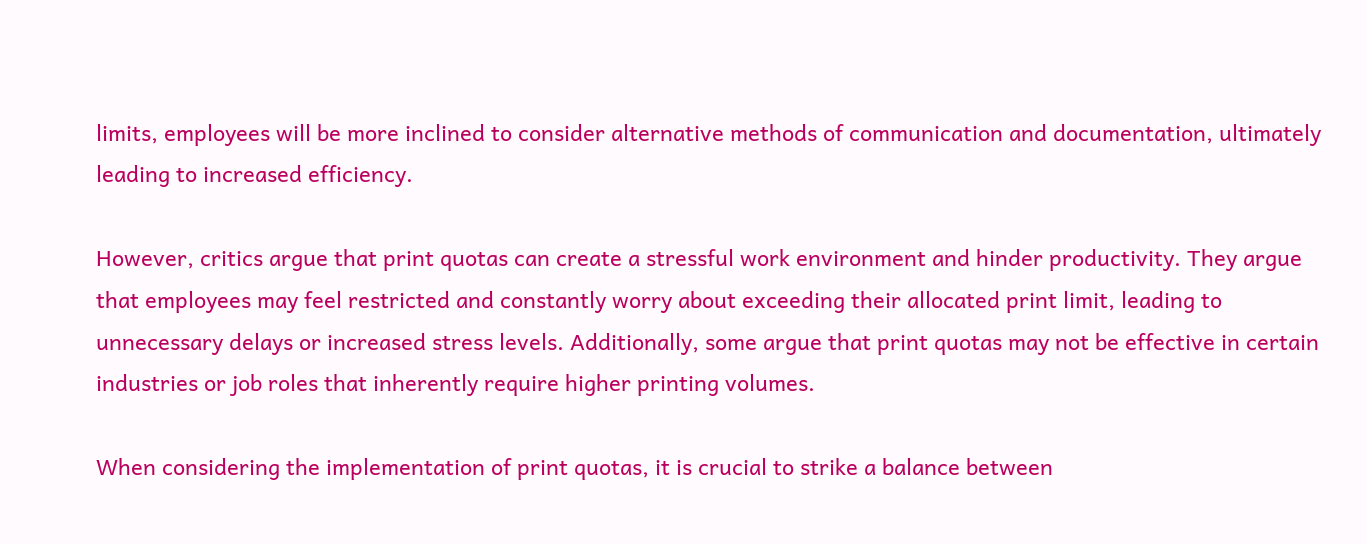limits, employees will be more inclined to consider alternative methods of communication and documentation, ultimately leading to increased efficiency.

However, critics argue that print quotas can create a stressful work environment and hinder productivity. They argue that employees may feel restricted and constantly worry about exceeding their allocated print limit, leading to unnecessary delays or increased stress levels. Additionally, some argue that print quotas may not be effective in certain industries or job roles that inherently require higher printing volumes.

When considering the implementation of print quotas, it is crucial to strike a balance between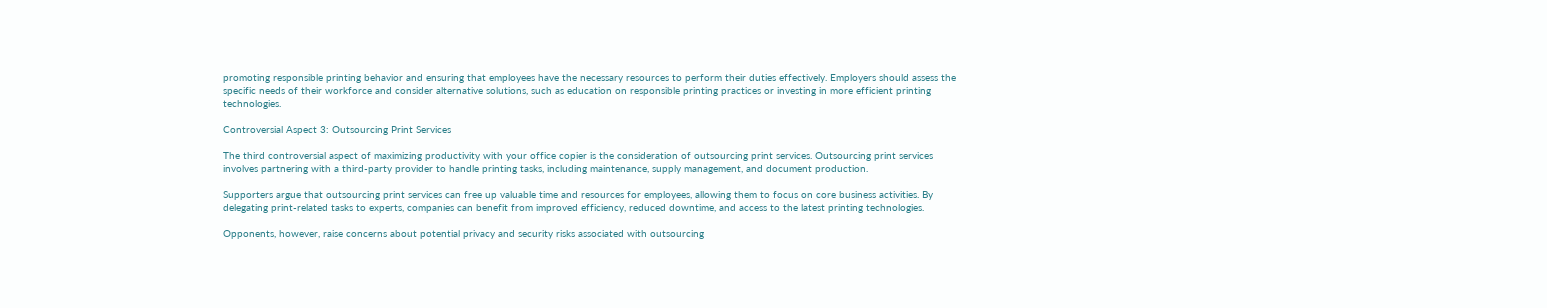promoting responsible printing behavior and ensuring that employees have the necessary resources to perform their duties effectively. Employers should assess the specific needs of their workforce and consider alternative solutions, such as education on responsible printing practices or investing in more efficient printing technologies.

Controversial Aspect 3: Outsourcing Print Services

The third controversial aspect of maximizing productivity with your office copier is the consideration of outsourcing print services. Outsourcing print services involves partnering with a third-party provider to handle printing tasks, including maintenance, supply management, and document production.

Supporters argue that outsourcing print services can free up valuable time and resources for employees, allowing them to focus on core business activities. By delegating print-related tasks to experts, companies can benefit from improved efficiency, reduced downtime, and access to the latest printing technologies.

Opponents, however, raise concerns about potential privacy and security risks associated with outsourcing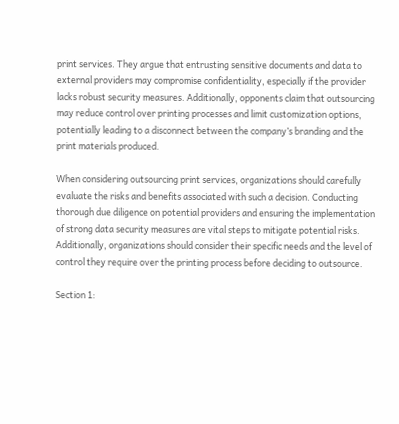print services. They argue that entrusting sensitive documents and data to external providers may compromise confidentiality, especially if the provider lacks robust security measures. Additionally, opponents claim that outsourcing may reduce control over printing processes and limit customization options, potentially leading to a disconnect between the company’s branding and the print materials produced.

When considering outsourcing print services, organizations should carefully evaluate the risks and benefits associated with such a decision. Conducting thorough due diligence on potential providers and ensuring the implementation of strong data security measures are vital steps to mitigate potential risks. Additionally, organizations should consider their specific needs and the level of control they require over the printing process before deciding to outsource.

Section 1: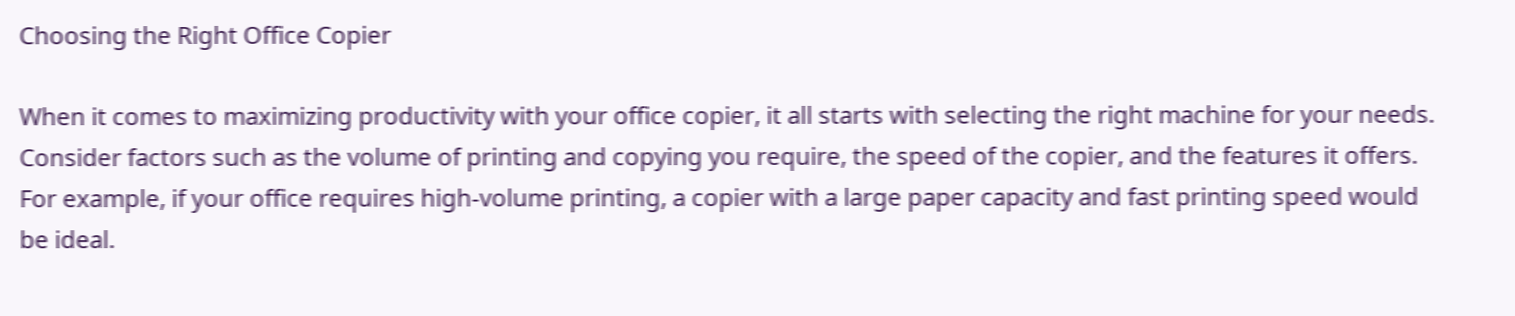Choosing the Right Office Copier

When it comes to maximizing productivity with your office copier, it all starts with selecting the right machine for your needs. Consider factors such as the volume of printing and copying you require, the speed of the copier, and the features it offers. For example, if your office requires high-volume printing, a copier with a large paper capacity and fast printing speed would be ideal.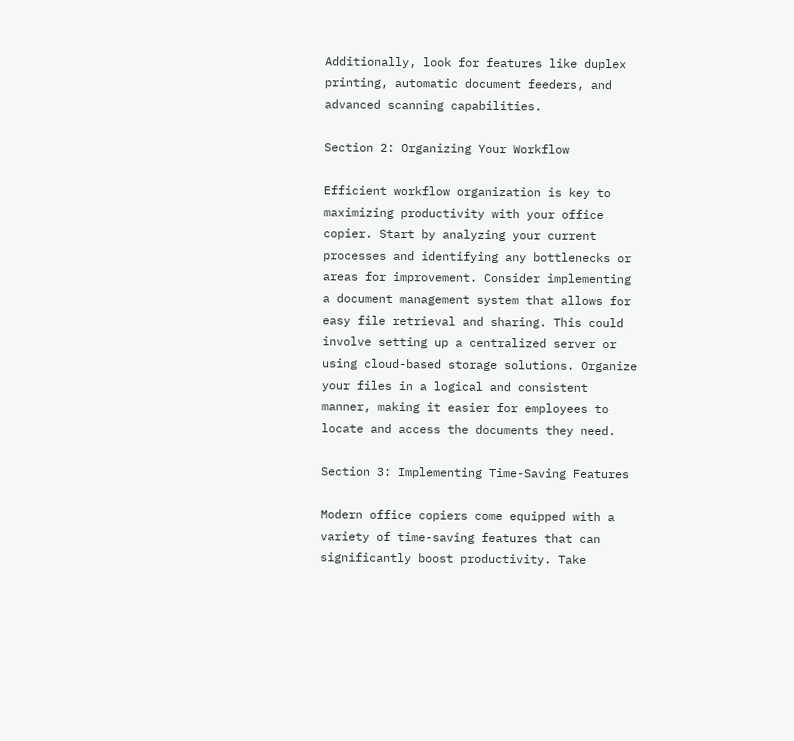Additionally, look for features like duplex printing, automatic document feeders, and advanced scanning capabilities.

Section 2: Organizing Your Workflow

Efficient workflow organization is key to maximizing productivity with your office copier. Start by analyzing your current processes and identifying any bottlenecks or areas for improvement. Consider implementing a document management system that allows for easy file retrieval and sharing. This could involve setting up a centralized server or using cloud-based storage solutions. Organize your files in a logical and consistent manner, making it easier for employees to locate and access the documents they need.

Section 3: Implementing Time-Saving Features

Modern office copiers come equipped with a variety of time-saving features that can significantly boost productivity. Take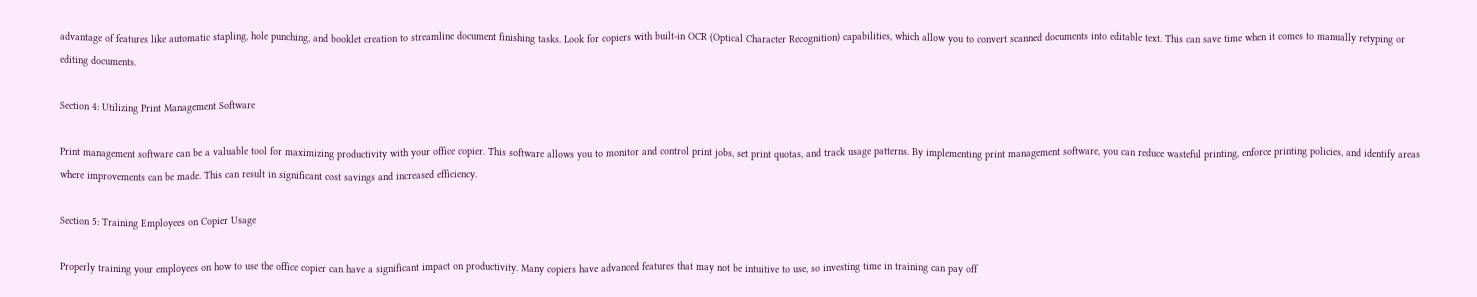advantage of features like automatic stapling, hole punching, and booklet creation to streamline document finishing tasks. Look for copiers with built-in OCR (Optical Character Recognition) capabilities, which allow you to convert scanned documents into editable text. This can save time when it comes to manually retyping or editing documents.

Section 4: Utilizing Print Management Software

Print management software can be a valuable tool for maximizing productivity with your office copier. This software allows you to monitor and control print jobs, set print quotas, and track usage patterns. By implementing print management software, you can reduce wasteful printing, enforce printing policies, and identify areas where improvements can be made. This can result in significant cost savings and increased efficiency.

Section 5: Training Employees on Copier Usage

Properly training your employees on how to use the office copier can have a significant impact on productivity. Many copiers have advanced features that may not be intuitive to use, so investing time in training can pay off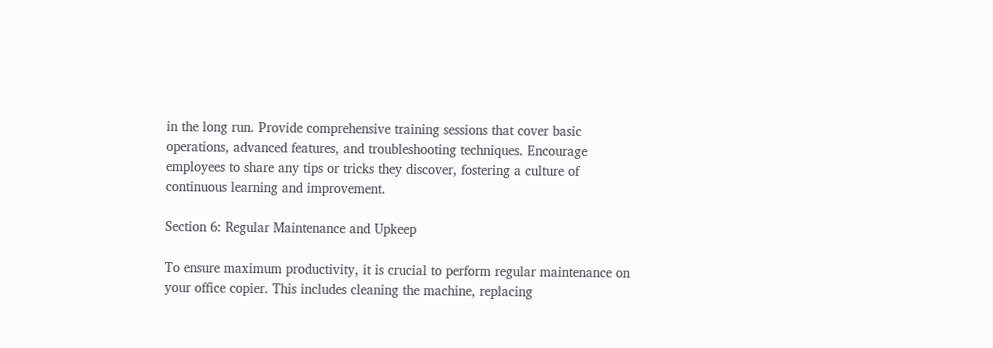in the long run. Provide comprehensive training sessions that cover basic operations, advanced features, and troubleshooting techniques. Encourage employees to share any tips or tricks they discover, fostering a culture of continuous learning and improvement.

Section 6: Regular Maintenance and Upkeep

To ensure maximum productivity, it is crucial to perform regular maintenance on your office copier. This includes cleaning the machine, replacing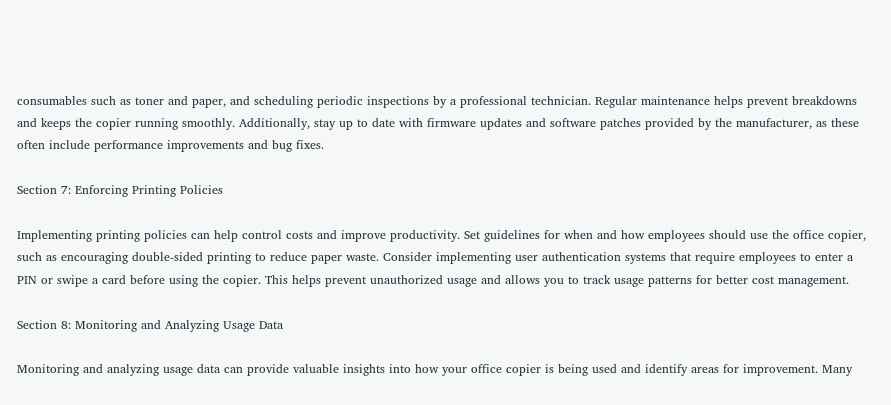consumables such as toner and paper, and scheduling periodic inspections by a professional technician. Regular maintenance helps prevent breakdowns and keeps the copier running smoothly. Additionally, stay up to date with firmware updates and software patches provided by the manufacturer, as these often include performance improvements and bug fixes.

Section 7: Enforcing Printing Policies

Implementing printing policies can help control costs and improve productivity. Set guidelines for when and how employees should use the office copier, such as encouraging double-sided printing to reduce paper waste. Consider implementing user authentication systems that require employees to enter a PIN or swipe a card before using the copier. This helps prevent unauthorized usage and allows you to track usage patterns for better cost management.

Section 8: Monitoring and Analyzing Usage Data

Monitoring and analyzing usage data can provide valuable insights into how your office copier is being used and identify areas for improvement. Many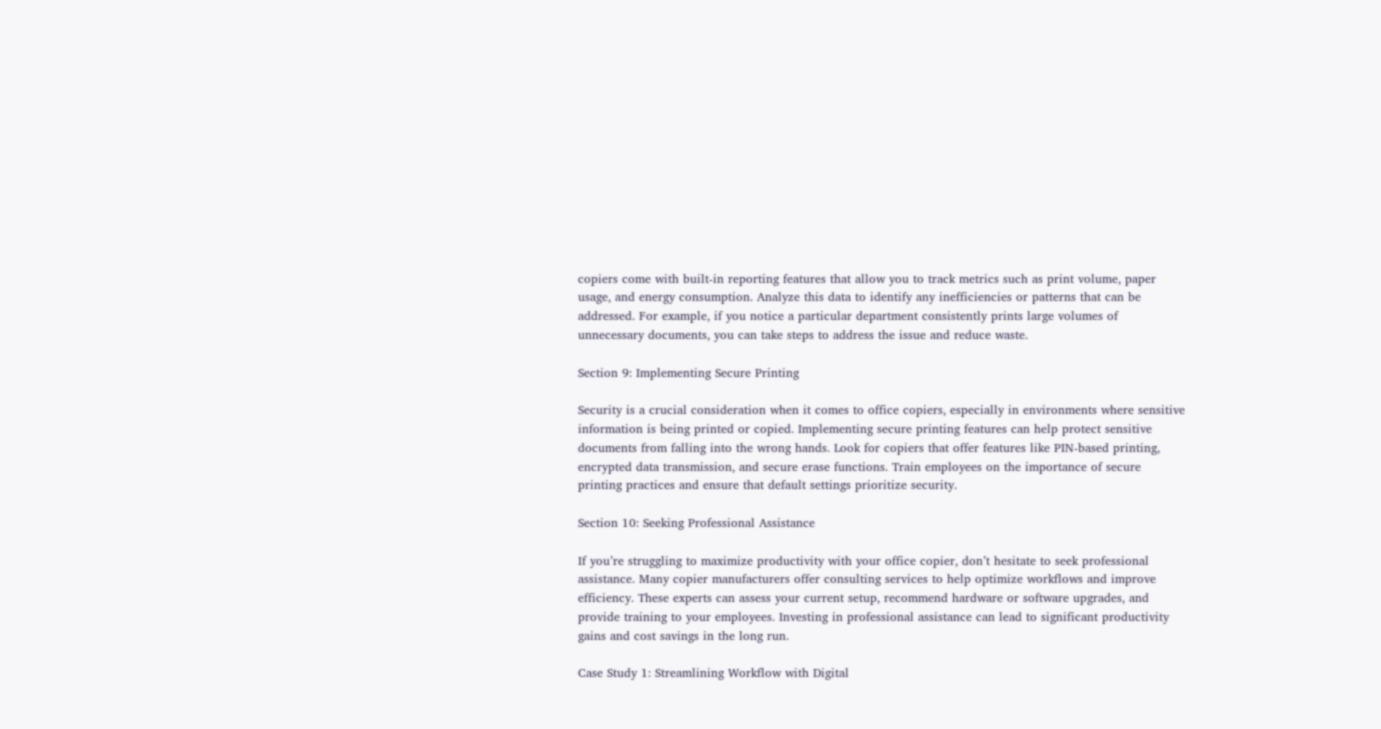copiers come with built-in reporting features that allow you to track metrics such as print volume, paper usage, and energy consumption. Analyze this data to identify any inefficiencies or patterns that can be addressed. For example, if you notice a particular department consistently prints large volumes of unnecessary documents, you can take steps to address the issue and reduce waste.

Section 9: Implementing Secure Printing

Security is a crucial consideration when it comes to office copiers, especially in environments where sensitive information is being printed or copied. Implementing secure printing features can help protect sensitive documents from falling into the wrong hands. Look for copiers that offer features like PIN-based printing, encrypted data transmission, and secure erase functions. Train employees on the importance of secure printing practices and ensure that default settings prioritize security.

Section 10: Seeking Professional Assistance

If you’re struggling to maximize productivity with your office copier, don’t hesitate to seek professional assistance. Many copier manufacturers offer consulting services to help optimize workflows and improve efficiency. These experts can assess your current setup, recommend hardware or software upgrades, and provide training to your employees. Investing in professional assistance can lead to significant productivity gains and cost savings in the long run.

Case Study 1: Streamlining Workflow with Digital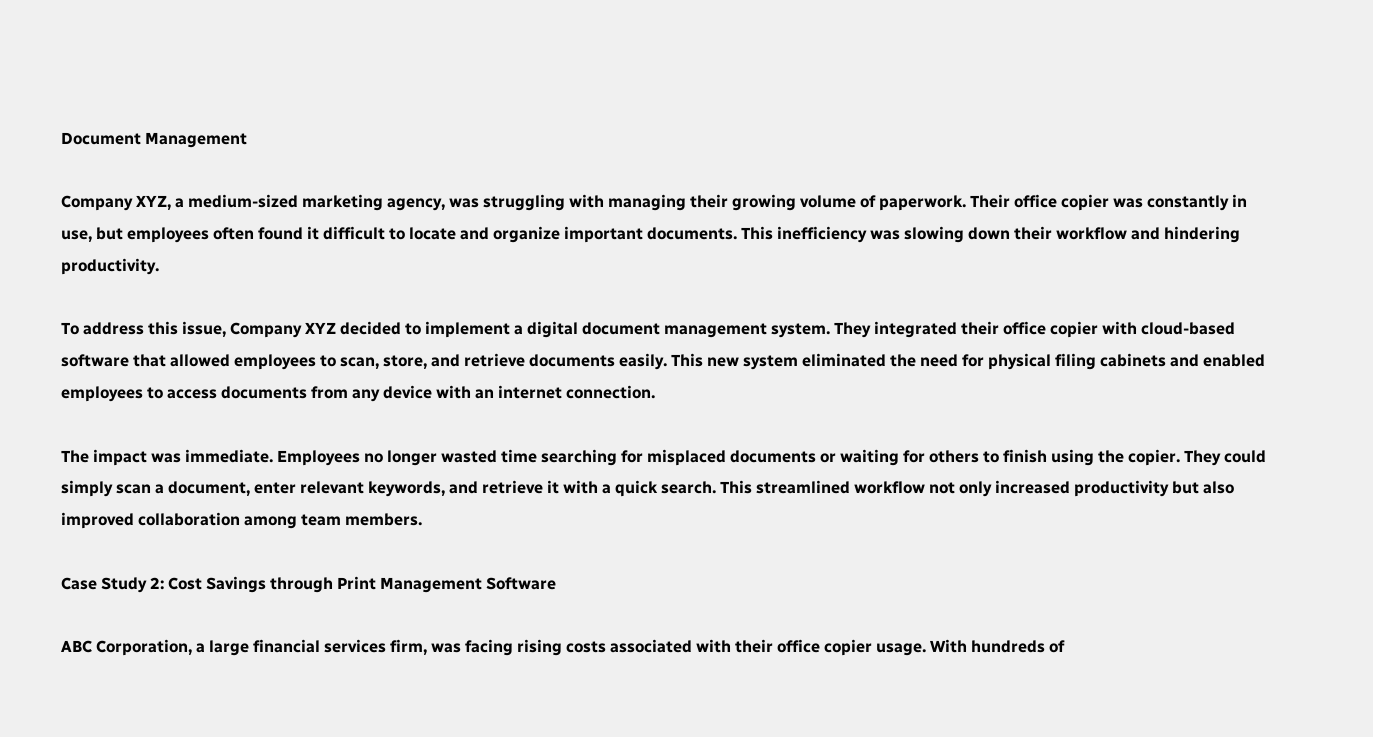Document Management

Company XYZ, a medium-sized marketing agency, was struggling with managing their growing volume of paperwork. Their office copier was constantly in use, but employees often found it difficult to locate and organize important documents. This inefficiency was slowing down their workflow and hindering productivity.

To address this issue, Company XYZ decided to implement a digital document management system. They integrated their office copier with cloud-based software that allowed employees to scan, store, and retrieve documents easily. This new system eliminated the need for physical filing cabinets and enabled employees to access documents from any device with an internet connection.

The impact was immediate. Employees no longer wasted time searching for misplaced documents or waiting for others to finish using the copier. They could simply scan a document, enter relevant keywords, and retrieve it with a quick search. This streamlined workflow not only increased productivity but also improved collaboration among team members.

Case Study 2: Cost Savings through Print Management Software

ABC Corporation, a large financial services firm, was facing rising costs associated with their office copier usage. With hundreds of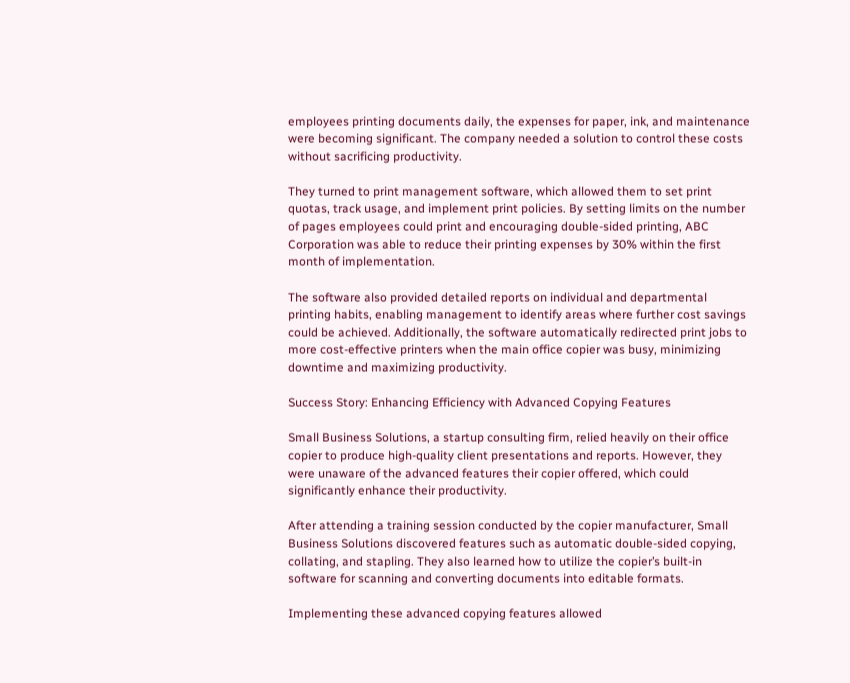employees printing documents daily, the expenses for paper, ink, and maintenance were becoming significant. The company needed a solution to control these costs without sacrificing productivity.

They turned to print management software, which allowed them to set print quotas, track usage, and implement print policies. By setting limits on the number of pages employees could print and encouraging double-sided printing, ABC Corporation was able to reduce their printing expenses by 30% within the first month of implementation.

The software also provided detailed reports on individual and departmental printing habits, enabling management to identify areas where further cost savings could be achieved. Additionally, the software automatically redirected print jobs to more cost-effective printers when the main office copier was busy, minimizing downtime and maximizing productivity.

Success Story: Enhancing Efficiency with Advanced Copying Features

Small Business Solutions, a startup consulting firm, relied heavily on their office copier to produce high-quality client presentations and reports. However, they were unaware of the advanced features their copier offered, which could significantly enhance their productivity.

After attending a training session conducted by the copier manufacturer, Small Business Solutions discovered features such as automatic double-sided copying, collating, and stapling. They also learned how to utilize the copier’s built-in software for scanning and converting documents into editable formats.

Implementing these advanced copying features allowed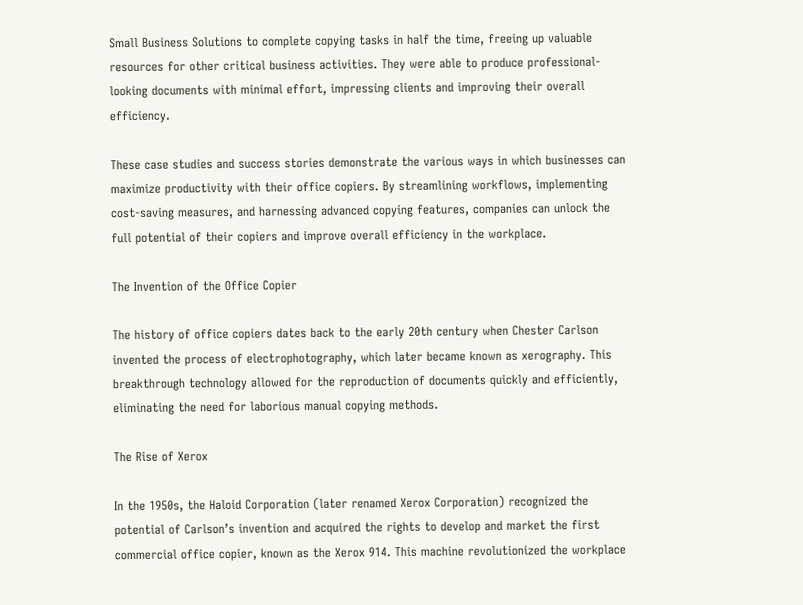Small Business Solutions to complete copying tasks in half the time, freeing up valuable resources for other critical business activities. They were able to produce professional-looking documents with minimal effort, impressing clients and improving their overall efficiency.

These case studies and success stories demonstrate the various ways in which businesses can maximize productivity with their office copiers. By streamlining workflows, implementing cost-saving measures, and harnessing advanced copying features, companies can unlock the full potential of their copiers and improve overall efficiency in the workplace.

The Invention of the Office Copier

The history of office copiers dates back to the early 20th century when Chester Carlson invented the process of electrophotography, which later became known as xerography. This breakthrough technology allowed for the reproduction of documents quickly and efficiently, eliminating the need for laborious manual copying methods.

The Rise of Xerox

In the 1950s, the Haloid Corporation (later renamed Xerox Corporation) recognized the potential of Carlson’s invention and acquired the rights to develop and market the first commercial office copier, known as the Xerox 914. This machine revolutionized the workplace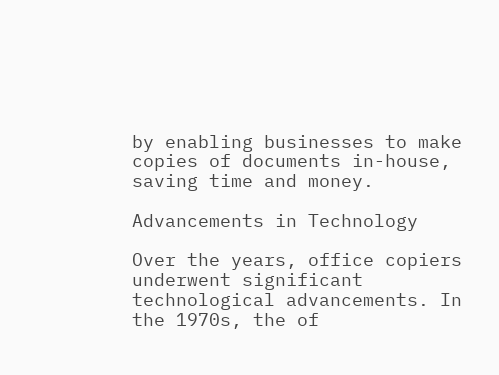by enabling businesses to make copies of documents in-house, saving time and money.

Advancements in Technology

Over the years, office copiers underwent significant technological advancements. In the 1970s, the of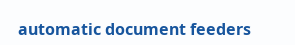automatic document feeders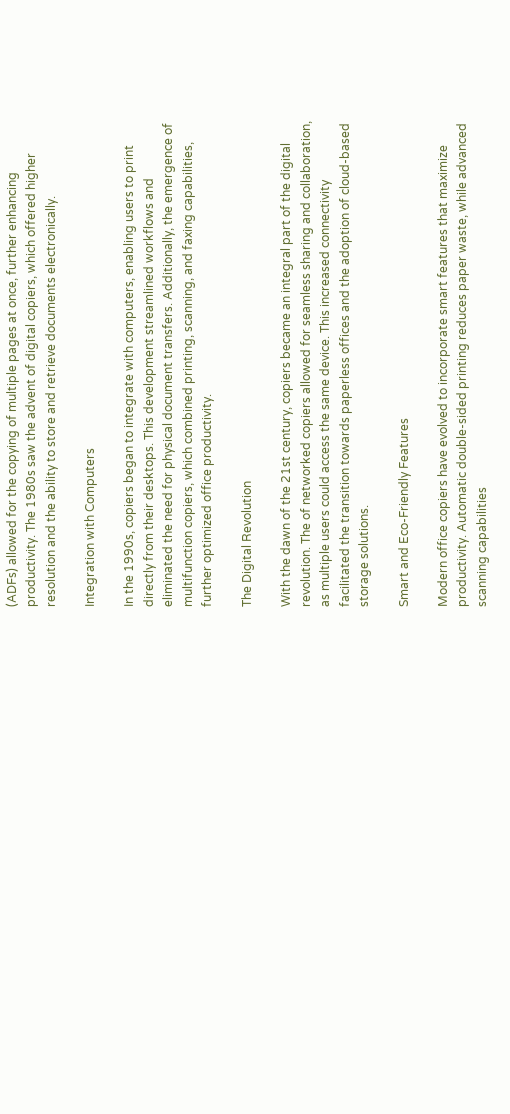(ADFs) allowed for the copying of multiple pages at once, further enhancing productivity. The 1980s saw the advent of digital copiers, which offered higher resolution and the ability to store and retrieve documents electronically.

Integration with Computers

In the 1990s, copiers began to integrate with computers, enabling users to print directly from their desktops. This development streamlined workflows and eliminated the need for physical document transfers. Additionally, the emergence of multifunction copiers, which combined printing, scanning, and faxing capabilities, further optimized office productivity.

The Digital Revolution

With the dawn of the 21st century, copiers became an integral part of the digital revolution. The of networked copiers allowed for seamless sharing and collaboration, as multiple users could access the same device. This increased connectivity facilitated the transition towards paperless offices and the adoption of cloud-based storage solutions.

Smart and Eco-Friendly Features

Modern office copiers have evolved to incorporate smart features that maximize productivity. Automatic double-sided printing reduces paper waste, while advanced scanning capabilities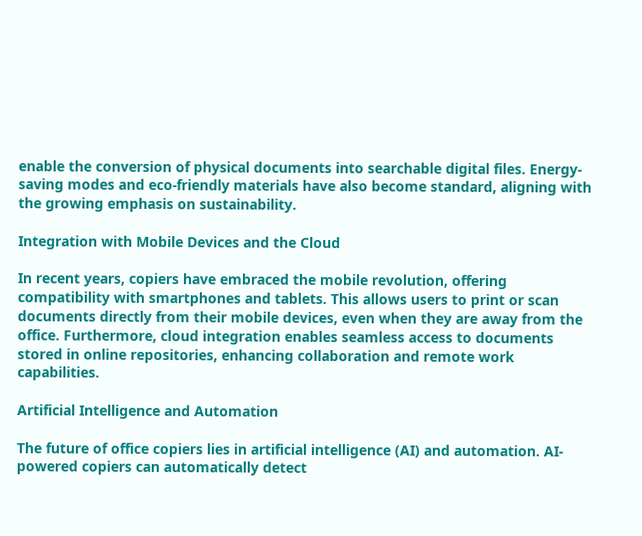enable the conversion of physical documents into searchable digital files. Energy-saving modes and eco-friendly materials have also become standard, aligning with the growing emphasis on sustainability.

Integration with Mobile Devices and the Cloud

In recent years, copiers have embraced the mobile revolution, offering compatibility with smartphones and tablets. This allows users to print or scan documents directly from their mobile devices, even when they are away from the office. Furthermore, cloud integration enables seamless access to documents stored in online repositories, enhancing collaboration and remote work capabilities.

Artificial Intelligence and Automation

The future of office copiers lies in artificial intelligence (AI) and automation. AI-powered copiers can automatically detect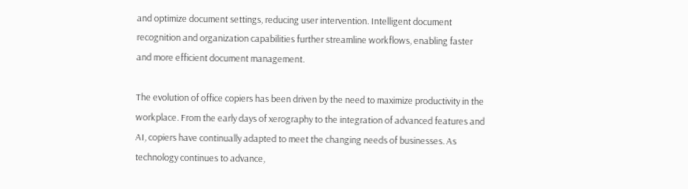and optimize document settings, reducing user intervention. Intelligent document recognition and organization capabilities further streamline workflows, enabling faster and more efficient document management.

The evolution of office copiers has been driven by the need to maximize productivity in the workplace. From the early days of xerography to the integration of advanced features and AI, copiers have continually adapted to meet the changing needs of businesses. As technology continues to advance,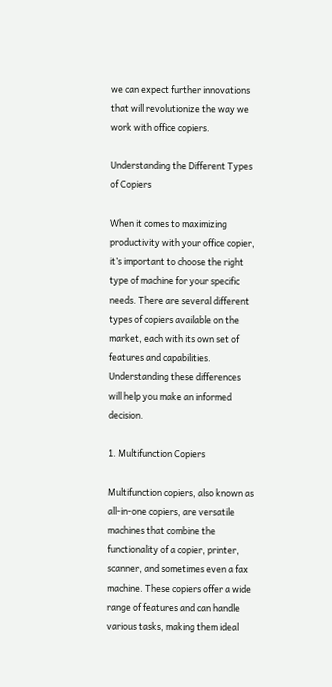we can expect further innovations that will revolutionize the way we work with office copiers.

Understanding the Different Types of Copiers

When it comes to maximizing productivity with your office copier, it’s important to choose the right type of machine for your specific needs. There are several different types of copiers available on the market, each with its own set of features and capabilities. Understanding these differences will help you make an informed decision.

1. Multifunction Copiers

Multifunction copiers, also known as all-in-one copiers, are versatile machines that combine the functionality of a copier, printer, scanner, and sometimes even a fax machine. These copiers offer a wide range of features and can handle various tasks, making them ideal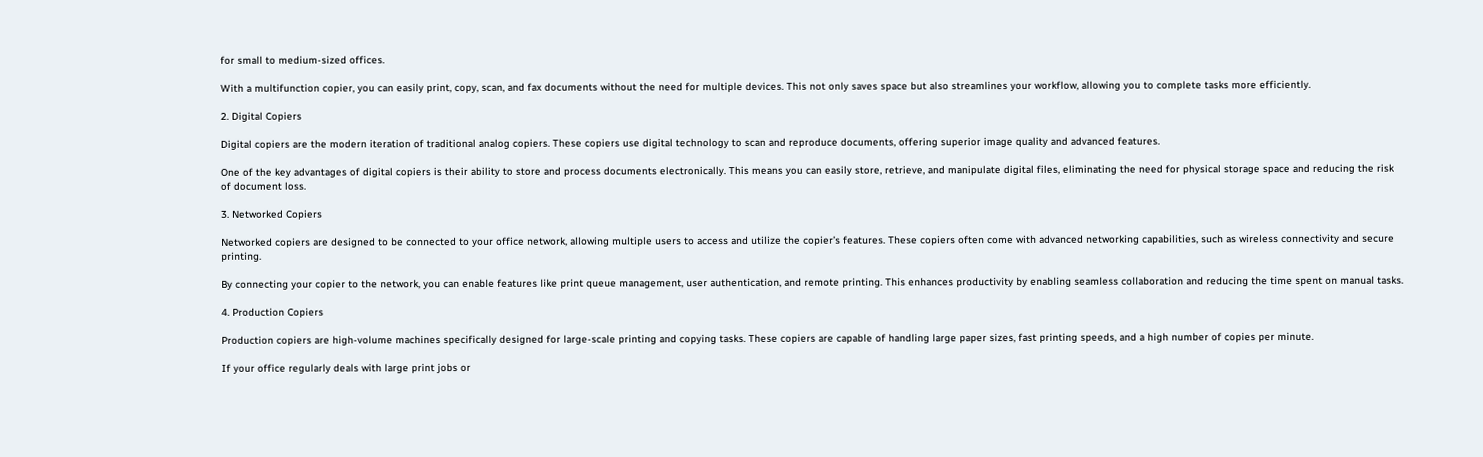for small to medium-sized offices.

With a multifunction copier, you can easily print, copy, scan, and fax documents without the need for multiple devices. This not only saves space but also streamlines your workflow, allowing you to complete tasks more efficiently.

2. Digital Copiers

Digital copiers are the modern iteration of traditional analog copiers. These copiers use digital technology to scan and reproduce documents, offering superior image quality and advanced features.

One of the key advantages of digital copiers is their ability to store and process documents electronically. This means you can easily store, retrieve, and manipulate digital files, eliminating the need for physical storage space and reducing the risk of document loss.

3. Networked Copiers

Networked copiers are designed to be connected to your office network, allowing multiple users to access and utilize the copier’s features. These copiers often come with advanced networking capabilities, such as wireless connectivity and secure printing.

By connecting your copier to the network, you can enable features like print queue management, user authentication, and remote printing. This enhances productivity by enabling seamless collaboration and reducing the time spent on manual tasks.

4. Production Copiers

Production copiers are high-volume machines specifically designed for large-scale printing and copying tasks. These copiers are capable of handling large paper sizes, fast printing speeds, and a high number of copies per minute.

If your office regularly deals with large print jobs or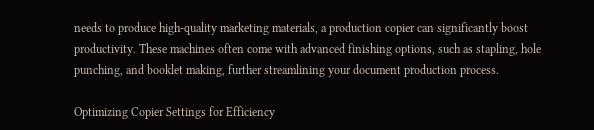needs to produce high-quality marketing materials, a production copier can significantly boost productivity. These machines often come with advanced finishing options, such as stapling, hole punching, and booklet making, further streamlining your document production process.

Optimizing Copier Settings for Efficiency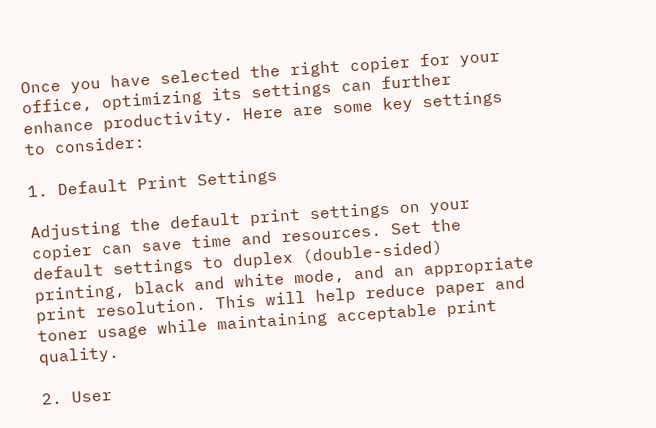Once you have selected the right copier for your office, optimizing its settings can further enhance productivity. Here are some key settings to consider:

1. Default Print Settings

Adjusting the default print settings on your copier can save time and resources. Set the default settings to duplex (double-sided) printing, black and white mode, and an appropriate print resolution. This will help reduce paper and toner usage while maintaining acceptable print quality.

2. User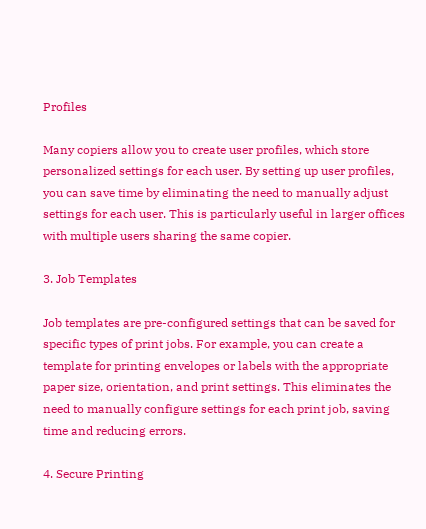Profiles

Many copiers allow you to create user profiles, which store personalized settings for each user. By setting up user profiles, you can save time by eliminating the need to manually adjust settings for each user. This is particularly useful in larger offices with multiple users sharing the same copier.

3. Job Templates

Job templates are pre-configured settings that can be saved for specific types of print jobs. For example, you can create a template for printing envelopes or labels with the appropriate paper size, orientation, and print settings. This eliminates the need to manually configure settings for each print job, saving time and reducing errors.

4. Secure Printing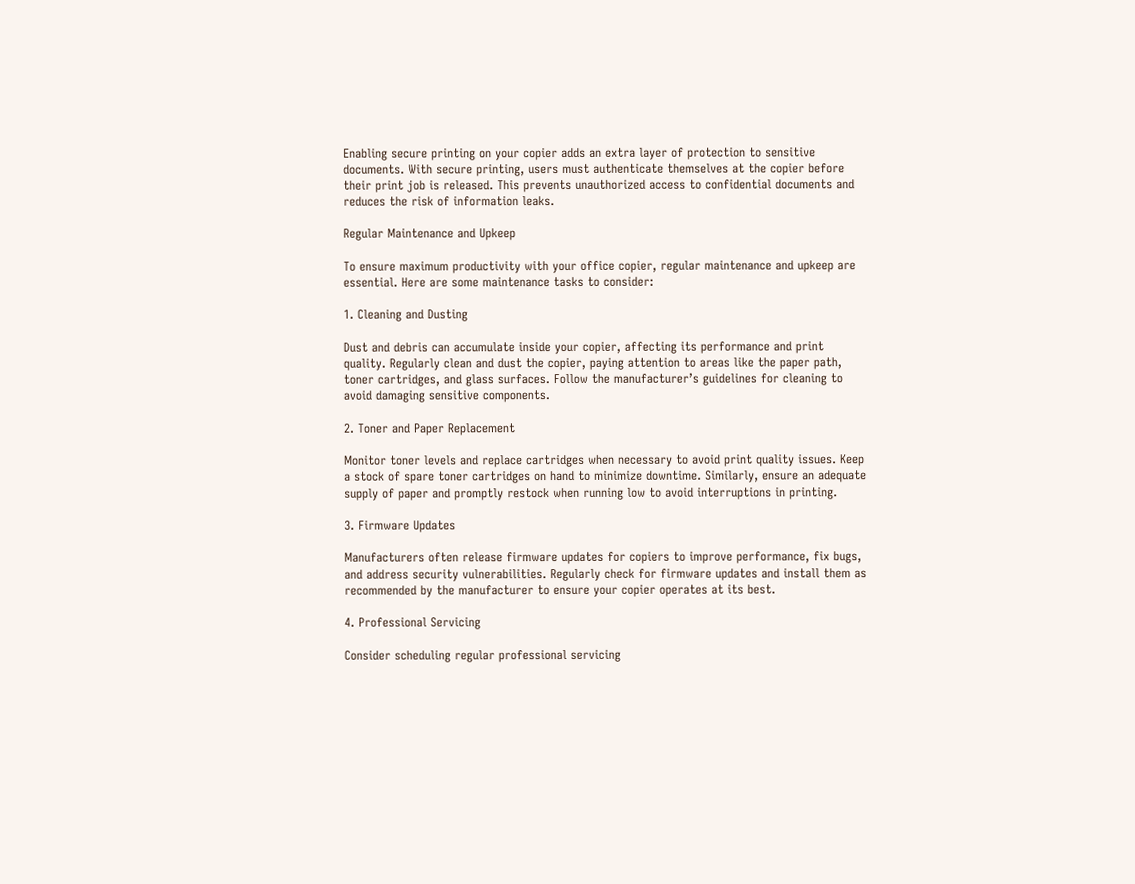Enabling secure printing on your copier adds an extra layer of protection to sensitive documents. With secure printing, users must authenticate themselves at the copier before their print job is released. This prevents unauthorized access to confidential documents and reduces the risk of information leaks.

Regular Maintenance and Upkeep

To ensure maximum productivity with your office copier, regular maintenance and upkeep are essential. Here are some maintenance tasks to consider:

1. Cleaning and Dusting

Dust and debris can accumulate inside your copier, affecting its performance and print quality. Regularly clean and dust the copier, paying attention to areas like the paper path, toner cartridges, and glass surfaces. Follow the manufacturer’s guidelines for cleaning to avoid damaging sensitive components.

2. Toner and Paper Replacement

Monitor toner levels and replace cartridges when necessary to avoid print quality issues. Keep a stock of spare toner cartridges on hand to minimize downtime. Similarly, ensure an adequate supply of paper and promptly restock when running low to avoid interruptions in printing.

3. Firmware Updates

Manufacturers often release firmware updates for copiers to improve performance, fix bugs, and address security vulnerabilities. Regularly check for firmware updates and install them as recommended by the manufacturer to ensure your copier operates at its best.

4. Professional Servicing

Consider scheduling regular professional servicing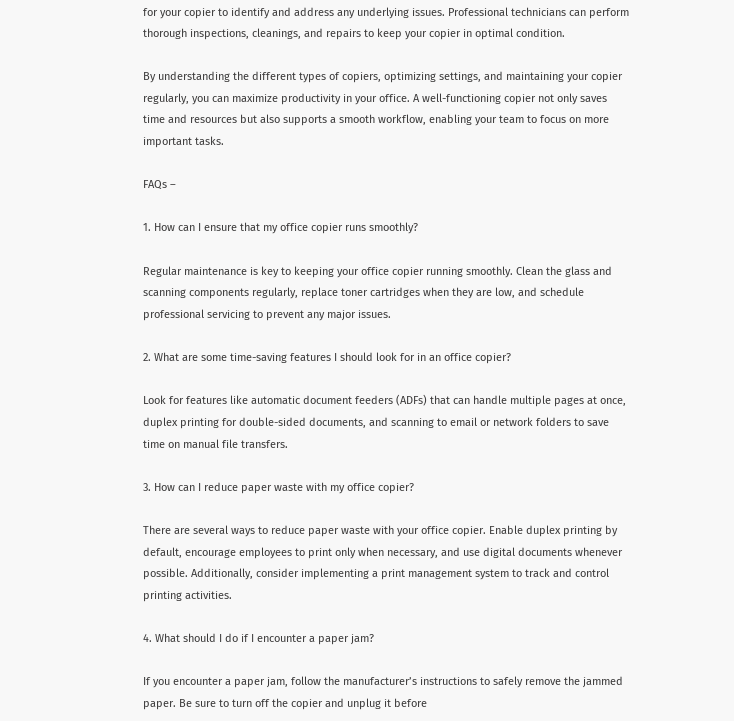for your copier to identify and address any underlying issues. Professional technicians can perform thorough inspections, cleanings, and repairs to keep your copier in optimal condition.

By understanding the different types of copiers, optimizing settings, and maintaining your copier regularly, you can maximize productivity in your office. A well-functioning copier not only saves time and resources but also supports a smooth workflow, enabling your team to focus on more important tasks.

FAQs –

1. How can I ensure that my office copier runs smoothly?

Regular maintenance is key to keeping your office copier running smoothly. Clean the glass and scanning components regularly, replace toner cartridges when they are low, and schedule professional servicing to prevent any major issues.

2. What are some time-saving features I should look for in an office copier?

Look for features like automatic document feeders (ADFs) that can handle multiple pages at once, duplex printing for double-sided documents, and scanning to email or network folders to save time on manual file transfers.

3. How can I reduce paper waste with my office copier?

There are several ways to reduce paper waste with your office copier. Enable duplex printing by default, encourage employees to print only when necessary, and use digital documents whenever possible. Additionally, consider implementing a print management system to track and control printing activities.

4. What should I do if I encounter a paper jam?

If you encounter a paper jam, follow the manufacturer’s instructions to safely remove the jammed paper. Be sure to turn off the copier and unplug it before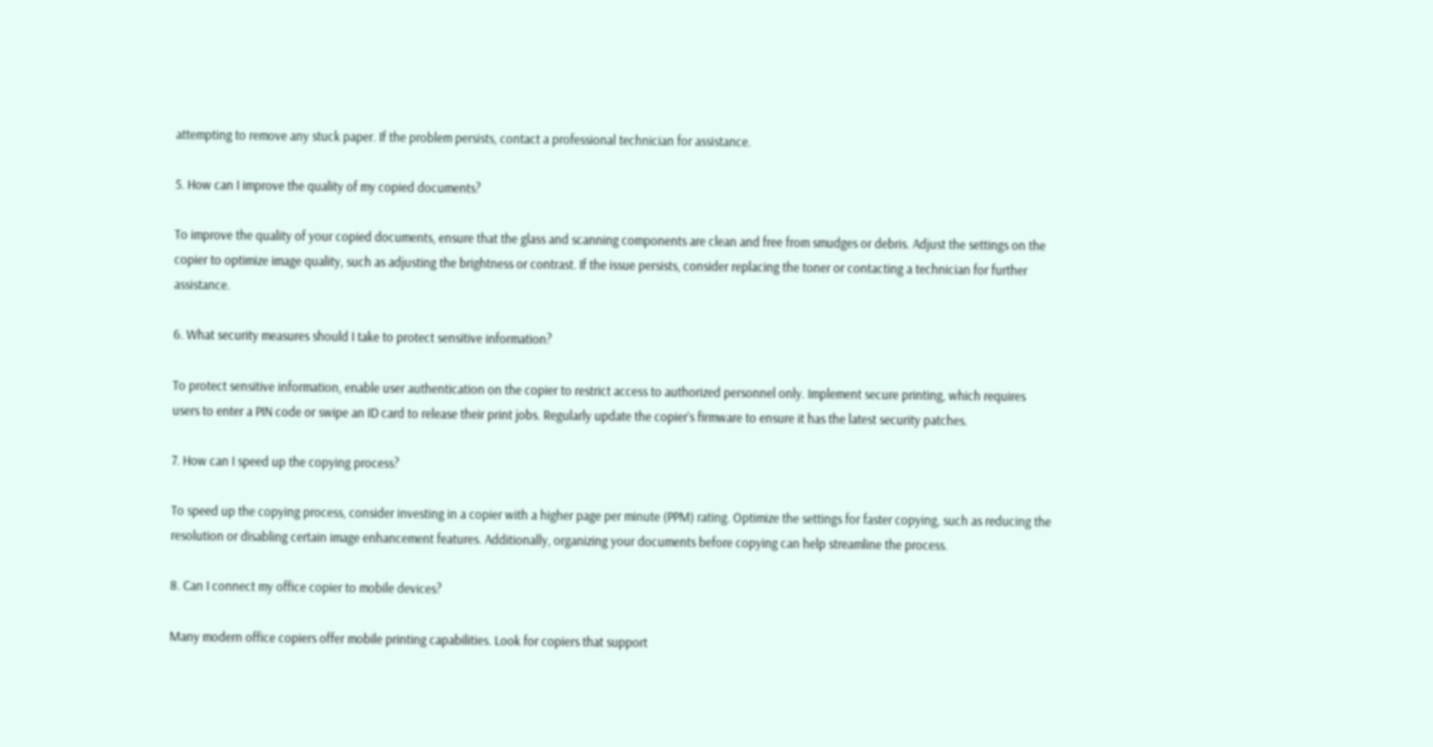attempting to remove any stuck paper. If the problem persists, contact a professional technician for assistance.

5. How can I improve the quality of my copied documents?

To improve the quality of your copied documents, ensure that the glass and scanning components are clean and free from smudges or debris. Adjust the settings on the copier to optimize image quality, such as adjusting the brightness or contrast. If the issue persists, consider replacing the toner or contacting a technician for further assistance.

6. What security measures should I take to protect sensitive information?

To protect sensitive information, enable user authentication on the copier to restrict access to authorized personnel only. Implement secure printing, which requires users to enter a PIN code or swipe an ID card to release their print jobs. Regularly update the copier’s firmware to ensure it has the latest security patches.

7. How can I speed up the copying process?

To speed up the copying process, consider investing in a copier with a higher page per minute (PPM) rating. Optimize the settings for faster copying, such as reducing the resolution or disabling certain image enhancement features. Additionally, organizing your documents before copying can help streamline the process.

8. Can I connect my office copier to mobile devices?

Many modern office copiers offer mobile printing capabilities. Look for copiers that support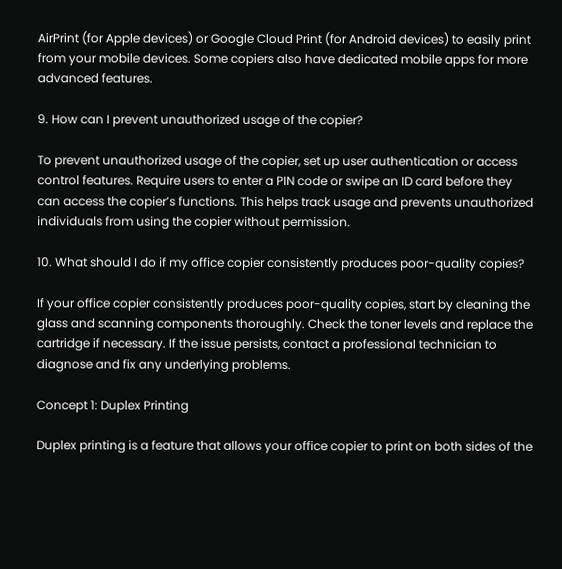AirPrint (for Apple devices) or Google Cloud Print (for Android devices) to easily print from your mobile devices. Some copiers also have dedicated mobile apps for more advanced features.

9. How can I prevent unauthorized usage of the copier?

To prevent unauthorized usage of the copier, set up user authentication or access control features. Require users to enter a PIN code or swipe an ID card before they can access the copier’s functions. This helps track usage and prevents unauthorized individuals from using the copier without permission.

10. What should I do if my office copier consistently produces poor-quality copies?

If your office copier consistently produces poor-quality copies, start by cleaning the glass and scanning components thoroughly. Check the toner levels and replace the cartridge if necessary. If the issue persists, contact a professional technician to diagnose and fix any underlying problems.

Concept 1: Duplex Printing

Duplex printing is a feature that allows your office copier to print on both sides of the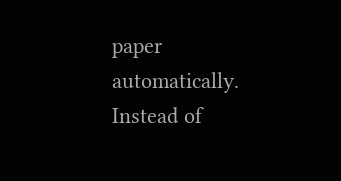paper automatically. Instead of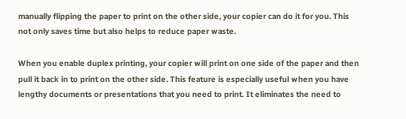manually flipping the paper to print on the other side, your copier can do it for you. This not only saves time but also helps to reduce paper waste.

When you enable duplex printing, your copier will print on one side of the paper and then pull it back in to print on the other side. This feature is especially useful when you have lengthy documents or presentations that you need to print. It eliminates the need to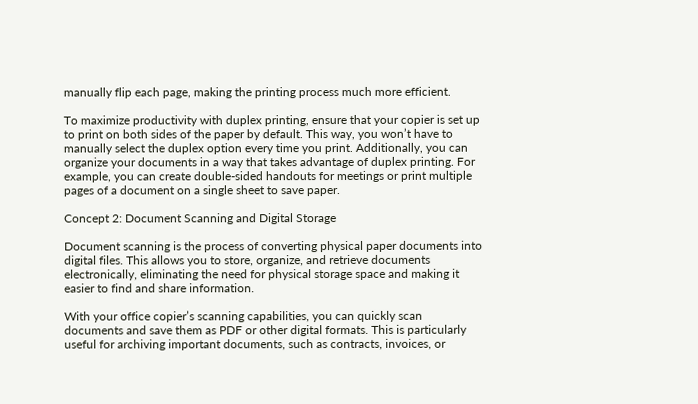manually flip each page, making the printing process much more efficient.

To maximize productivity with duplex printing, ensure that your copier is set up to print on both sides of the paper by default. This way, you won’t have to manually select the duplex option every time you print. Additionally, you can organize your documents in a way that takes advantage of duplex printing. For example, you can create double-sided handouts for meetings or print multiple pages of a document on a single sheet to save paper.

Concept 2: Document Scanning and Digital Storage

Document scanning is the process of converting physical paper documents into digital files. This allows you to store, organize, and retrieve documents electronically, eliminating the need for physical storage space and making it easier to find and share information.

With your office copier’s scanning capabilities, you can quickly scan documents and save them as PDF or other digital formats. This is particularly useful for archiving important documents, such as contracts, invoices, or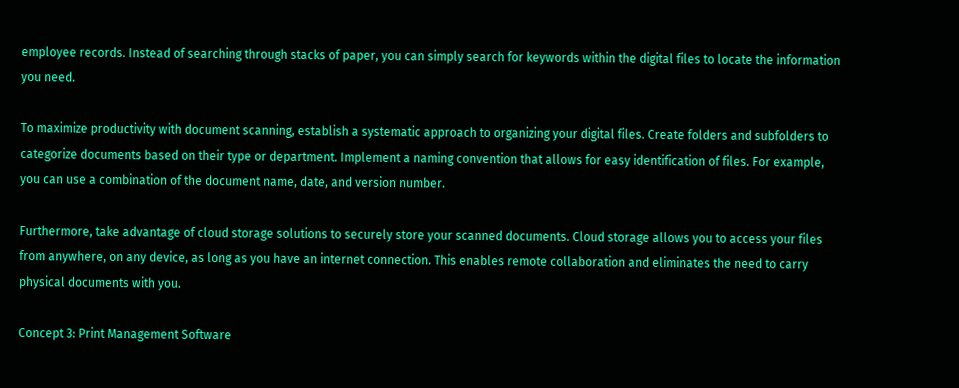employee records. Instead of searching through stacks of paper, you can simply search for keywords within the digital files to locate the information you need.

To maximize productivity with document scanning, establish a systematic approach to organizing your digital files. Create folders and subfolders to categorize documents based on their type or department. Implement a naming convention that allows for easy identification of files. For example, you can use a combination of the document name, date, and version number.

Furthermore, take advantage of cloud storage solutions to securely store your scanned documents. Cloud storage allows you to access your files from anywhere, on any device, as long as you have an internet connection. This enables remote collaboration and eliminates the need to carry physical documents with you.

Concept 3: Print Management Software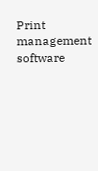Print management software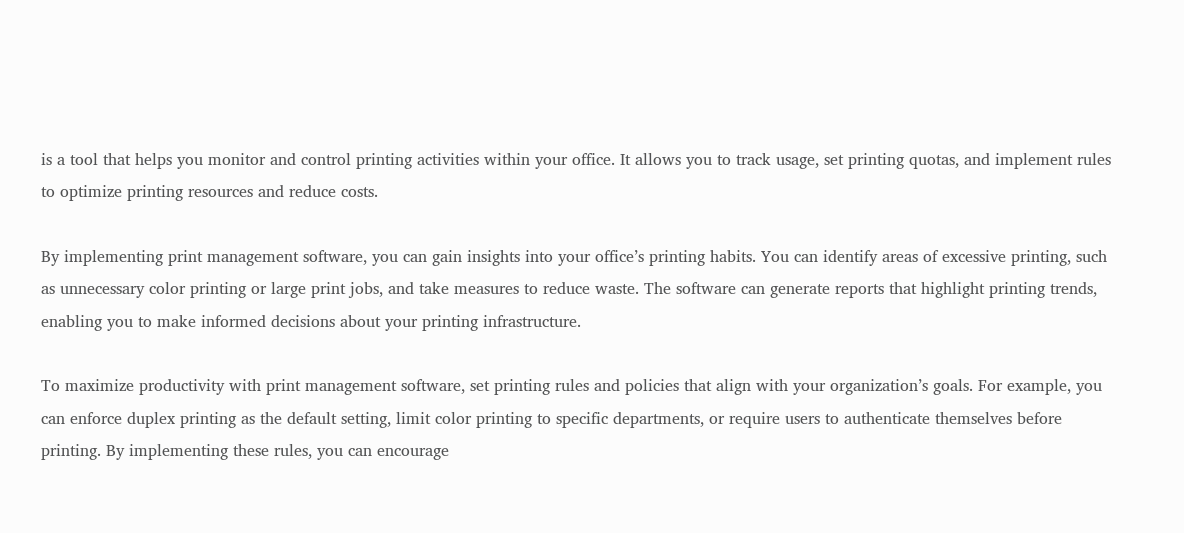is a tool that helps you monitor and control printing activities within your office. It allows you to track usage, set printing quotas, and implement rules to optimize printing resources and reduce costs.

By implementing print management software, you can gain insights into your office’s printing habits. You can identify areas of excessive printing, such as unnecessary color printing or large print jobs, and take measures to reduce waste. The software can generate reports that highlight printing trends, enabling you to make informed decisions about your printing infrastructure.

To maximize productivity with print management software, set printing rules and policies that align with your organization’s goals. For example, you can enforce duplex printing as the default setting, limit color printing to specific departments, or require users to authenticate themselves before printing. By implementing these rules, you can encourage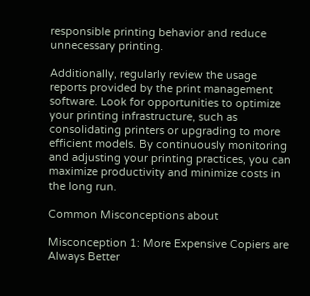responsible printing behavior and reduce unnecessary printing.

Additionally, regularly review the usage reports provided by the print management software. Look for opportunities to optimize your printing infrastructure, such as consolidating printers or upgrading to more efficient models. By continuously monitoring and adjusting your printing practices, you can maximize productivity and minimize costs in the long run.

Common Misconceptions about

Misconception 1: More Expensive Copiers are Always Better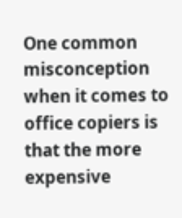One common misconception when it comes to office copiers is that the more expensive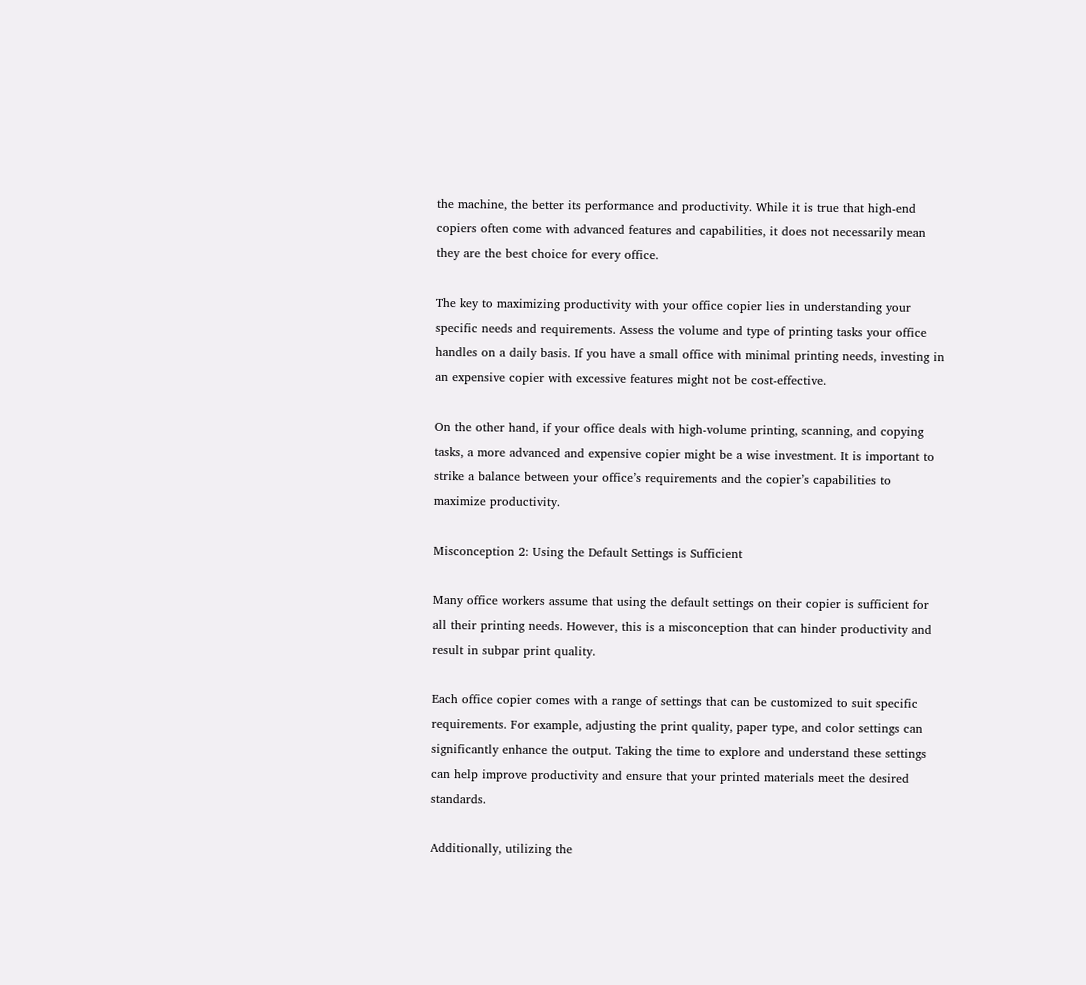the machine, the better its performance and productivity. While it is true that high-end copiers often come with advanced features and capabilities, it does not necessarily mean they are the best choice for every office.

The key to maximizing productivity with your office copier lies in understanding your specific needs and requirements. Assess the volume and type of printing tasks your office handles on a daily basis. If you have a small office with minimal printing needs, investing in an expensive copier with excessive features might not be cost-effective.

On the other hand, if your office deals with high-volume printing, scanning, and copying tasks, a more advanced and expensive copier might be a wise investment. It is important to strike a balance between your office’s requirements and the copier’s capabilities to maximize productivity.

Misconception 2: Using the Default Settings is Sufficient

Many office workers assume that using the default settings on their copier is sufficient for all their printing needs. However, this is a misconception that can hinder productivity and result in subpar print quality.

Each office copier comes with a range of settings that can be customized to suit specific requirements. For example, adjusting the print quality, paper type, and color settings can significantly enhance the output. Taking the time to explore and understand these settings can help improve productivity and ensure that your printed materials meet the desired standards.

Additionally, utilizing the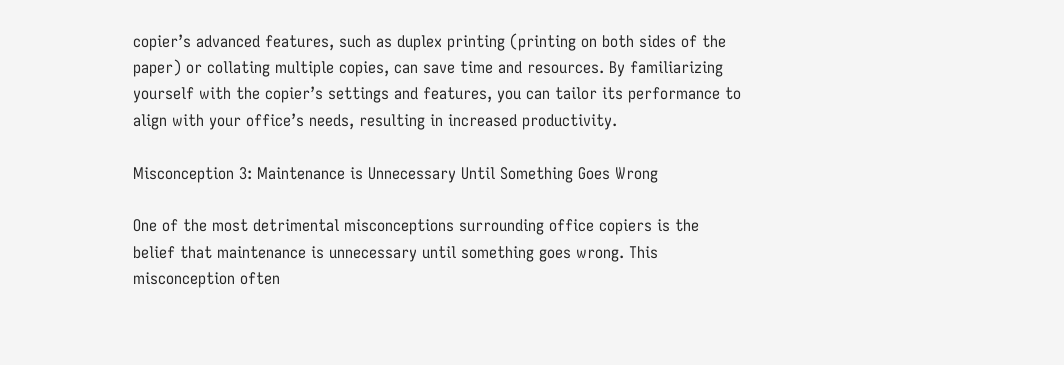copier’s advanced features, such as duplex printing (printing on both sides of the paper) or collating multiple copies, can save time and resources. By familiarizing yourself with the copier’s settings and features, you can tailor its performance to align with your office’s needs, resulting in increased productivity.

Misconception 3: Maintenance is Unnecessary Until Something Goes Wrong

One of the most detrimental misconceptions surrounding office copiers is the belief that maintenance is unnecessary until something goes wrong. This misconception often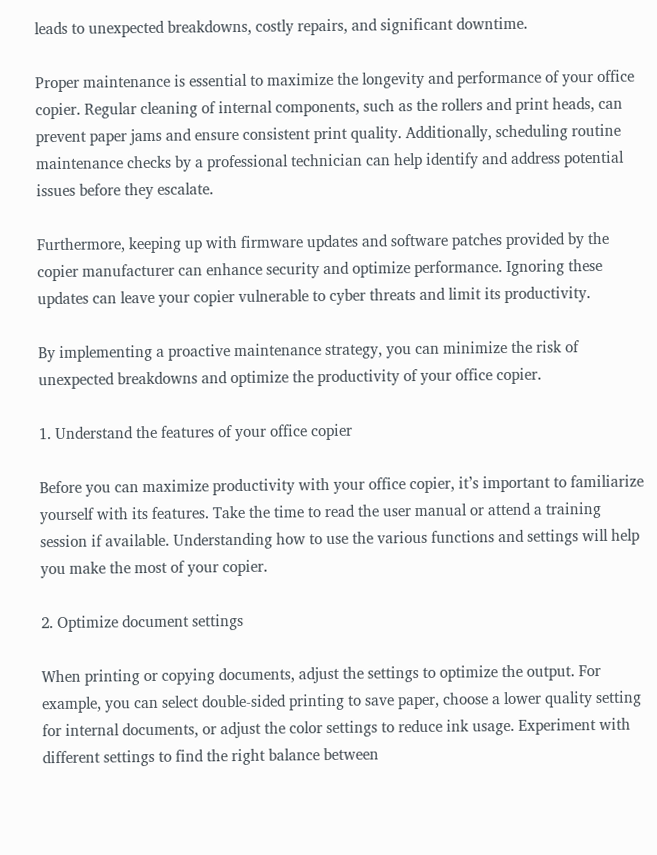leads to unexpected breakdowns, costly repairs, and significant downtime.

Proper maintenance is essential to maximize the longevity and performance of your office copier. Regular cleaning of internal components, such as the rollers and print heads, can prevent paper jams and ensure consistent print quality. Additionally, scheduling routine maintenance checks by a professional technician can help identify and address potential issues before they escalate.

Furthermore, keeping up with firmware updates and software patches provided by the copier manufacturer can enhance security and optimize performance. Ignoring these updates can leave your copier vulnerable to cyber threats and limit its productivity.

By implementing a proactive maintenance strategy, you can minimize the risk of unexpected breakdowns and optimize the productivity of your office copier.

1. Understand the features of your office copier

Before you can maximize productivity with your office copier, it’s important to familiarize yourself with its features. Take the time to read the user manual or attend a training session if available. Understanding how to use the various functions and settings will help you make the most of your copier.

2. Optimize document settings

When printing or copying documents, adjust the settings to optimize the output. For example, you can select double-sided printing to save paper, choose a lower quality setting for internal documents, or adjust the color settings to reduce ink usage. Experiment with different settings to find the right balance between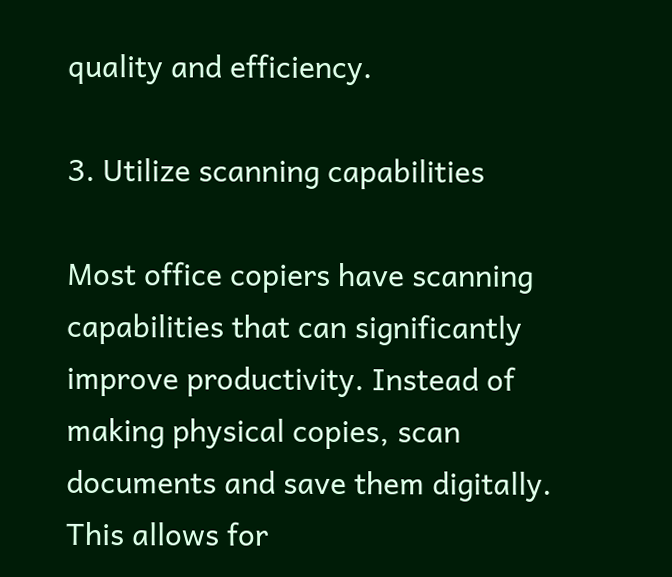quality and efficiency.

3. Utilize scanning capabilities

Most office copiers have scanning capabilities that can significantly improve productivity. Instead of making physical copies, scan documents and save them digitally. This allows for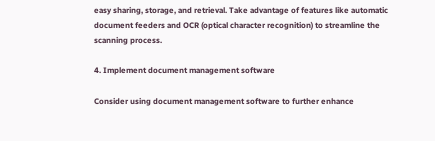easy sharing, storage, and retrieval. Take advantage of features like automatic document feeders and OCR (optical character recognition) to streamline the scanning process.

4. Implement document management software

Consider using document management software to further enhance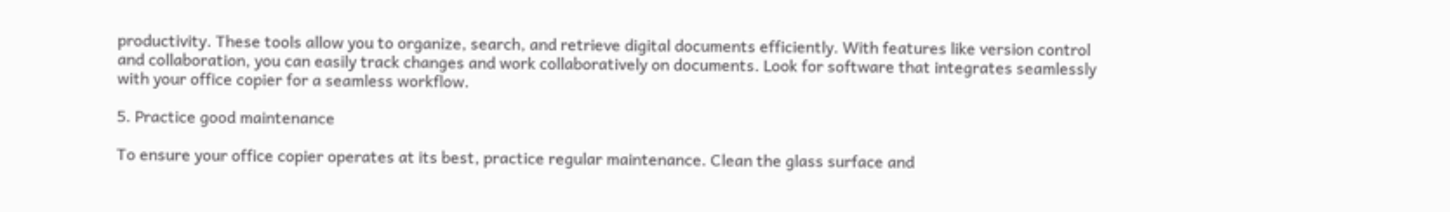productivity. These tools allow you to organize, search, and retrieve digital documents efficiently. With features like version control and collaboration, you can easily track changes and work collaboratively on documents. Look for software that integrates seamlessly with your office copier for a seamless workflow.

5. Practice good maintenance

To ensure your office copier operates at its best, practice regular maintenance. Clean the glass surface and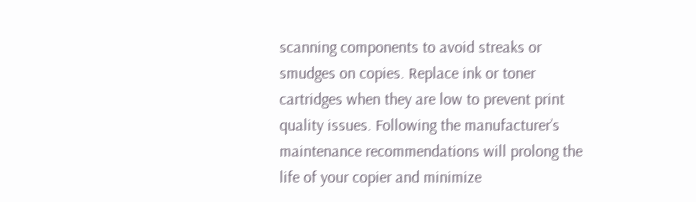scanning components to avoid streaks or smudges on copies. Replace ink or toner cartridges when they are low to prevent print quality issues. Following the manufacturer’s maintenance recommendations will prolong the life of your copier and minimize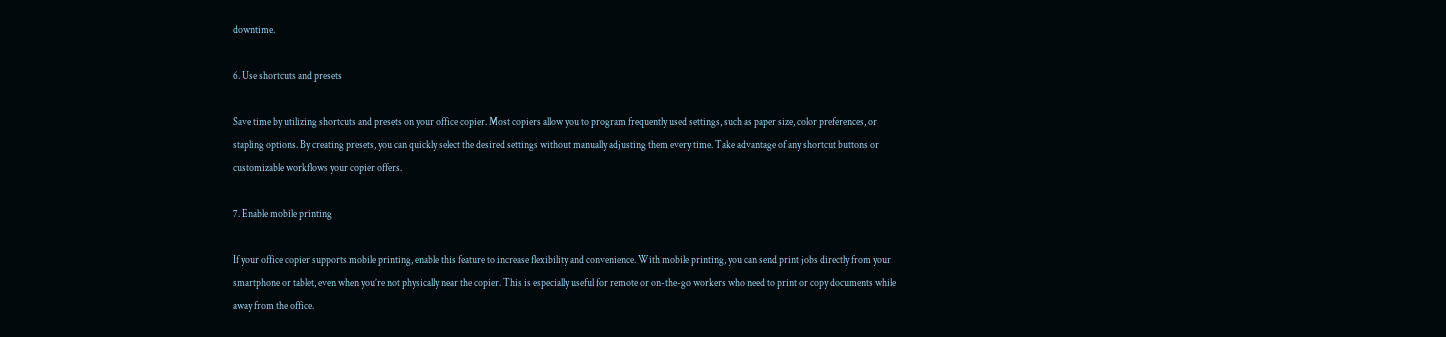downtime.

6. Use shortcuts and presets

Save time by utilizing shortcuts and presets on your office copier. Most copiers allow you to program frequently used settings, such as paper size, color preferences, or stapling options. By creating presets, you can quickly select the desired settings without manually adjusting them every time. Take advantage of any shortcut buttons or customizable workflows your copier offers.

7. Enable mobile printing

If your office copier supports mobile printing, enable this feature to increase flexibility and convenience. With mobile printing, you can send print jobs directly from your smartphone or tablet, even when you’re not physically near the copier. This is especially useful for remote or on-the-go workers who need to print or copy documents while away from the office.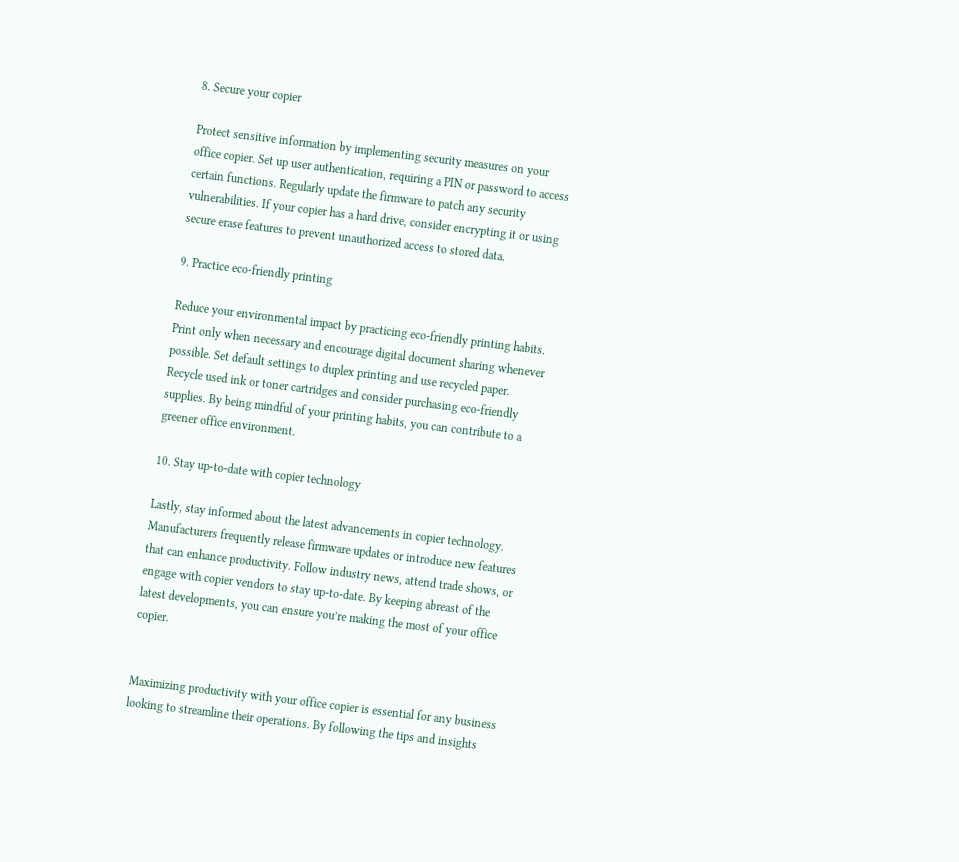8. Secure your copier

Protect sensitive information by implementing security measures on your office copier. Set up user authentication, requiring a PIN or password to access certain functions. Regularly update the firmware to patch any security vulnerabilities. If your copier has a hard drive, consider encrypting it or using secure erase features to prevent unauthorized access to stored data.

9. Practice eco-friendly printing

Reduce your environmental impact by practicing eco-friendly printing habits. Print only when necessary and encourage digital document sharing whenever possible. Set default settings to duplex printing and use recycled paper. Recycle used ink or toner cartridges and consider purchasing eco-friendly supplies. By being mindful of your printing habits, you can contribute to a greener office environment.

10. Stay up-to-date with copier technology

Lastly, stay informed about the latest advancements in copier technology. Manufacturers frequently release firmware updates or introduce new features that can enhance productivity. Follow industry news, attend trade shows, or engage with copier vendors to stay up-to-date. By keeping abreast of the latest developments, you can ensure you’re making the most of your office copier.


Maximizing productivity with your office copier is essential for any business looking to streamline their operations. By following the tips and insights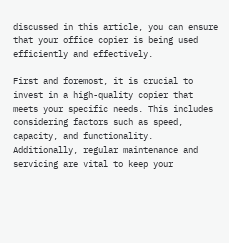discussed in this article, you can ensure that your office copier is being used efficiently and effectively.

First and foremost, it is crucial to invest in a high-quality copier that meets your specific needs. This includes considering factors such as speed, capacity, and functionality. Additionally, regular maintenance and servicing are vital to keep your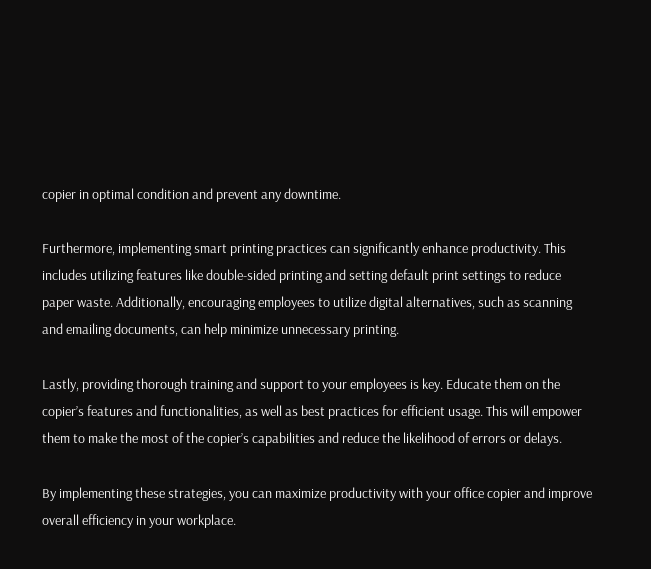copier in optimal condition and prevent any downtime.

Furthermore, implementing smart printing practices can significantly enhance productivity. This includes utilizing features like double-sided printing and setting default print settings to reduce paper waste. Additionally, encouraging employees to utilize digital alternatives, such as scanning and emailing documents, can help minimize unnecessary printing.

Lastly, providing thorough training and support to your employees is key. Educate them on the copier’s features and functionalities, as well as best practices for efficient usage. This will empower them to make the most of the copier’s capabilities and reduce the likelihood of errors or delays.

By implementing these strategies, you can maximize productivity with your office copier and improve overall efficiency in your workplace.